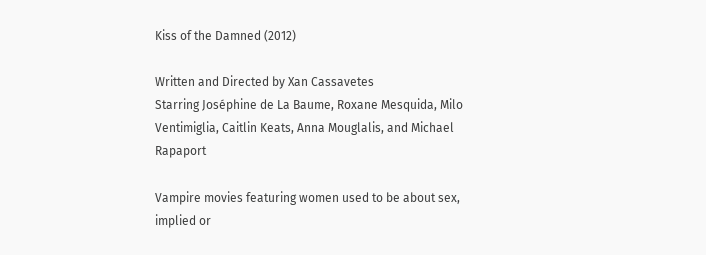Kiss of the Damned (2012)

Written and Directed by Xan Cassavetes
Starring Joséphine de La Baume, Roxane Mesquida, Milo Ventimiglia, Caitlin Keats, Anna Mouglalis, and Michael Rapaport

Vampire movies featuring women used to be about sex, implied or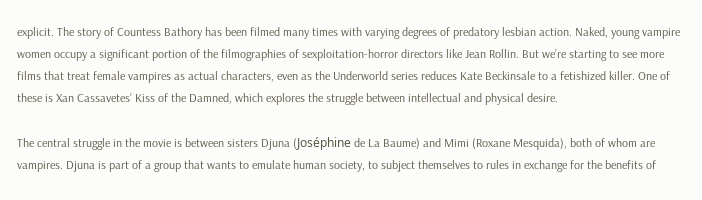explicit. The story of Countess Bathory has been filmed many times with varying degrees of predatory lesbian action. Naked, young vampire women occupy a significant portion of the filmographies of sexploitation-horror directors like Jean Rollin. But we’re starting to see more films that treat female vampires as actual characters, even as the Underworld series reduces Kate Beckinsale to a fetishized killer. One of these is Xan Cassavetes’ Kiss of the Damned, which explores the struggle between intellectual and physical desire.

The central struggle in the movie is between sisters Djuna (Joséphine de La Baume) and Mimi (Roxane Mesquida), both of whom are vampires. Djuna is part of a group that wants to emulate human society, to subject themselves to rules in exchange for the benefits of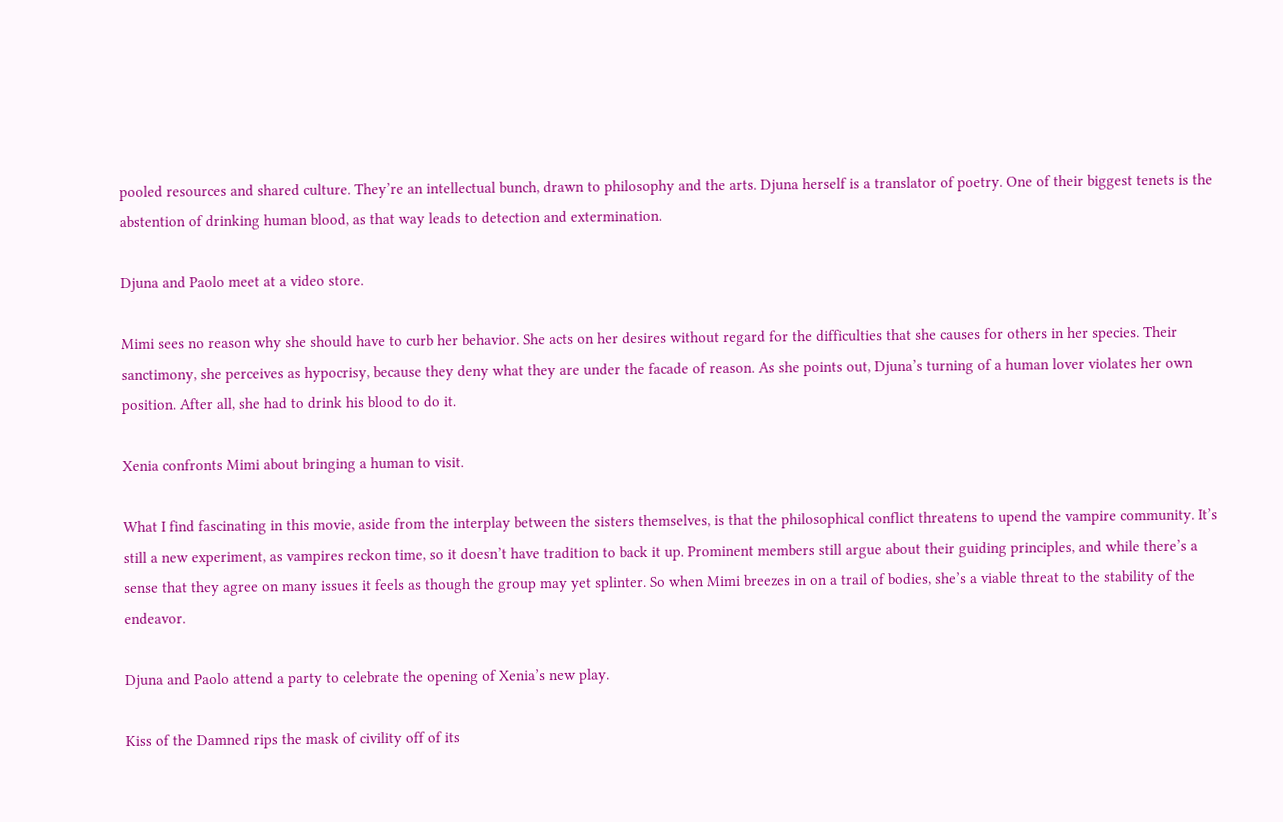pooled resources and shared culture. They’re an intellectual bunch, drawn to philosophy and the arts. Djuna herself is a translator of poetry. One of their biggest tenets is the abstention of drinking human blood, as that way leads to detection and extermination.

Djuna and Paolo meet at a video store.

Mimi sees no reason why she should have to curb her behavior. She acts on her desires without regard for the difficulties that she causes for others in her species. Their sanctimony, she perceives as hypocrisy, because they deny what they are under the facade of reason. As she points out, Djuna’s turning of a human lover violates her own position. After all, she had to drink his blood to do it.

Xenia confronts Mimi about bringing a human to visit.

What I find fascinating in this movie, aside from the interplay between the sisters themselves, is that the philosophical conflict threatens to upend the vampire community. It’s still a new experiment, as vampires reckon time, so it doesn’t have tradition to back it up. Prominent members still argue about their guiding principles, and while there’s a sense that they agree on many issues it feels as though the group may yet splinter. So when Mimi breezes in on a trail of bodies, she’s a viable threat to the stability of the endeavor.

Djuna and Paolo attend a party to celebrate the opening of Xenia’s new play.

Kiss of the Damned rips the mask of civility off of its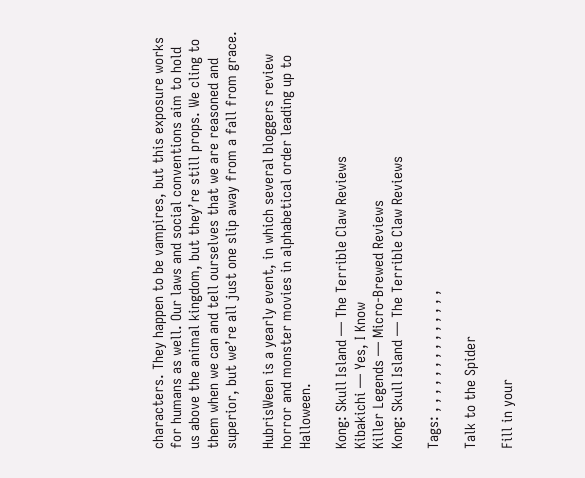characters. They happen to be vampires, but this exposure works for humans as well. Our laws and social conventions aim to hold us above the animal kingdom, but they’re still props. We cling to them when we can and tell ourselves that we are reasoned and superior, but we’re all just one slip away from a fall from grace.

HubrisWeen is a yearly event, in which several bloggers review horror and monster movies in alphabetical order leading up to Halloween.

Kong: Skull Island — The Terrible Claw Reviews
Kibakichi — Yes, I Know
Killer Legends — Micro-Brewed Reviews
Kong: Skull Island — The Terrible Claw Reviews

Tags: , , , , , , , , , , , , , ,

Talk to the Spider

Fill in your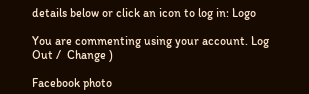details below or click an icon to log in: Logo

You are commenting using your account. Log Out /  Change )

Facebook photo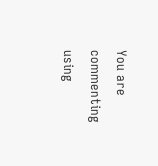You are commenting using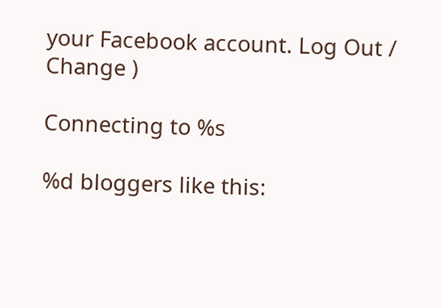your Facebook account. Log Out /  Change )

Connecting to %s

%d bloggers like this: